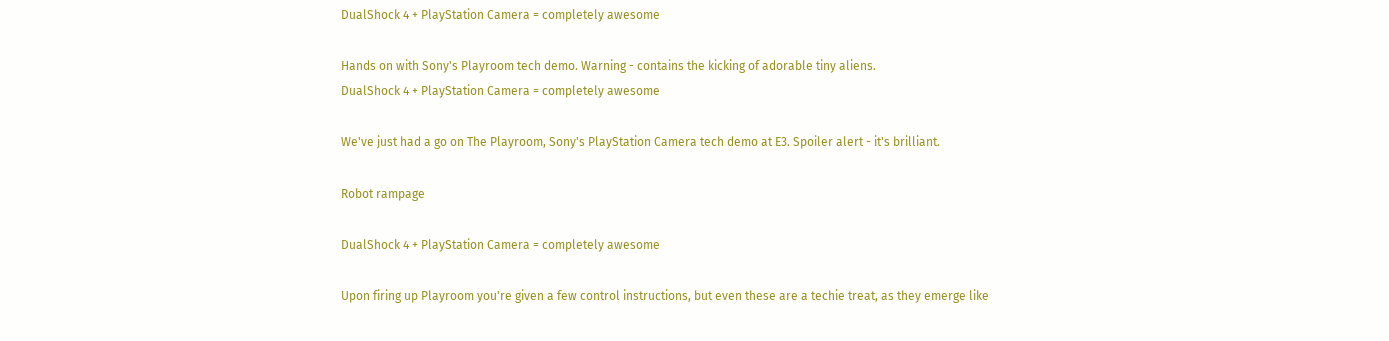DualShock 4 + PlayStation Camera = completely awesome

Hands on with Sony's Playroom tech demo. Warning - contains the kicking of adorable tiny aliens.
DualShock 4 + PlayStation Camera = completely awesome

We've just had a go on The Playroom, Sony's PlayStation Camera tech demo at E3. Spoiler alert - it's brilliant.

Robot rampage

DualShock 4 + PlayStation Camera = completely awesome

Upon firing up Playroom you're given a few control instructions, but even these are a techie treat, as they emerge like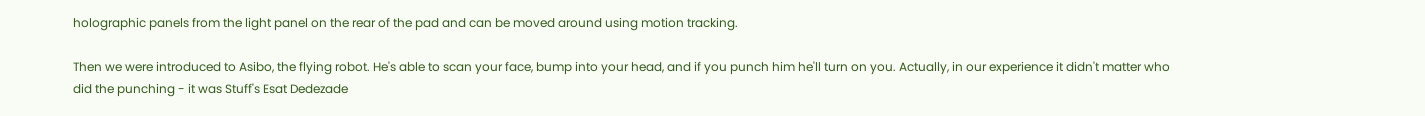holographic panels from the light panel on the rear of the pad and can be moved around using motion tracking.

Then we were introduced to Asibo, the flying robot. He's able to scan your face, bump into your head, and if you punch him he'll turn on you. Actually, in our experience it didn't matter who did the punching - it was Stuff's Esat Dedezade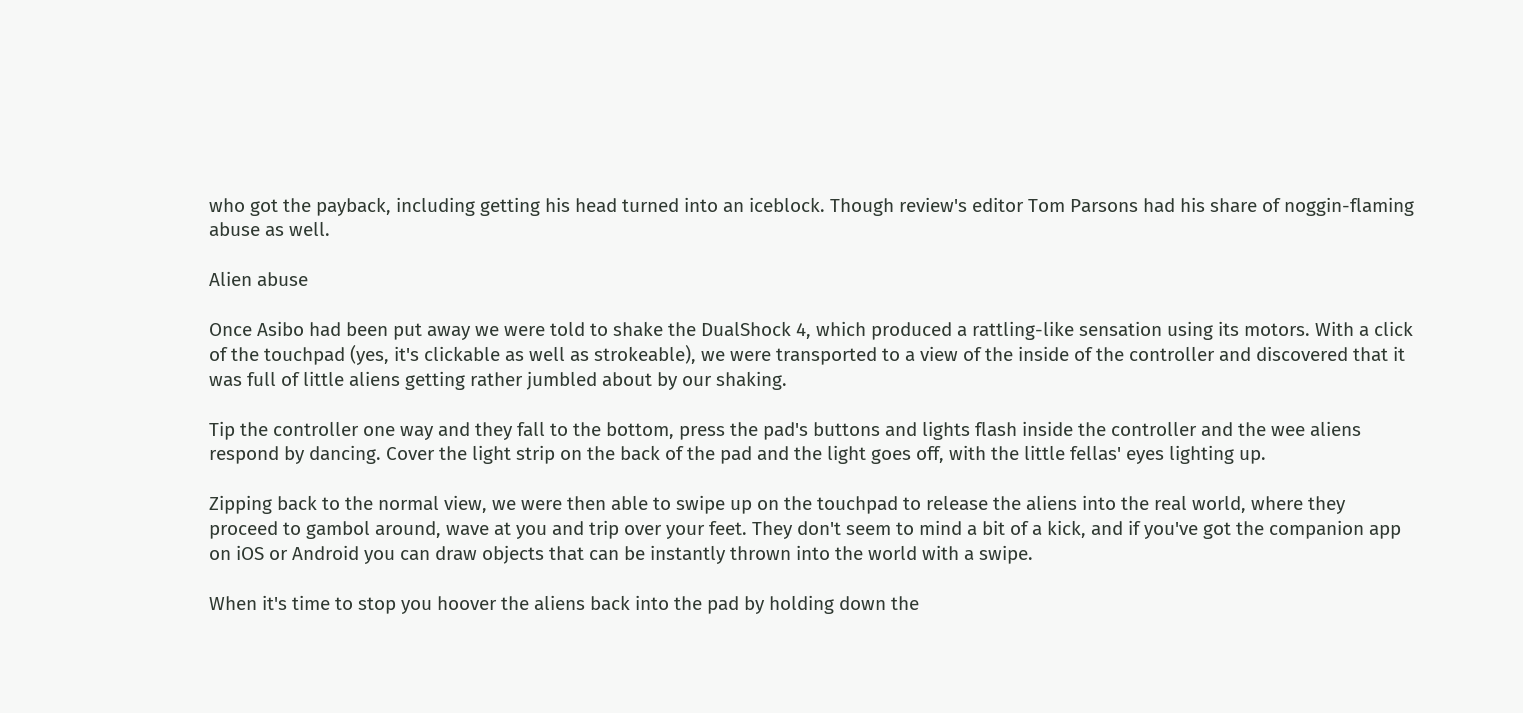who got the payback, including getting his head turned into an iceblock. Though review's editor Tom Parsons had his share of noggin-flaming abuse as well.

Alien abuse

Once Asibo had been put away we were told to shake the DualShock 4, which produced a rattling-like sensation using its motors. With a click of the touchpad (yes, it's clickable as well as strokeable), we were transported to a view of the inside of the controller and discovered that it was full of little aliens getting rather jumbled about by our shaking.

Tip the controller one way and they fall to the bottom, press the pad's buttons and lights flash inside the controller and the wee aliens respond by dancing. Cover the light strip on the back of the pad and the light goes off, with the little fellas' eyes lighting up.

Zipping back to the normal view, we were then able to swipe up on the touchpad to release the aliens into the real world, where they proceed to gambol around, wave at you and trip over your feet. They don't seem to mind a bit of a kick, and if you've got the companion app on iOS or Android you can draw objects that can be instantly thrown into the world with a swipe.

When it's time to stop you hoover the aliens back into the pad by holding down the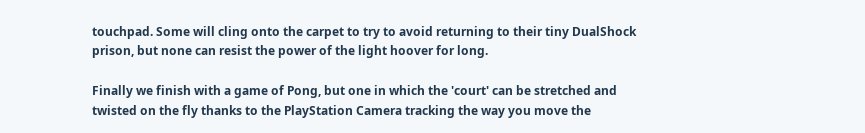touchpad. Some will cling onto the carpet to try to avoid returning to their tiny DualShock prison, but none can resist the power of the light hoover for long.

Finally we finish with a game of Pong, but one in which the 'court' can be stretched and twisted on the fly thanks to the PlayStation Camera tracking the way you move the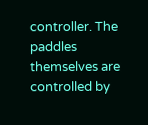controller. The paddles themselves are controlled by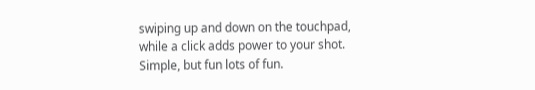swiping up and down on the touchpad, while a click adds power to your shot. Simple, but fun lots of fun.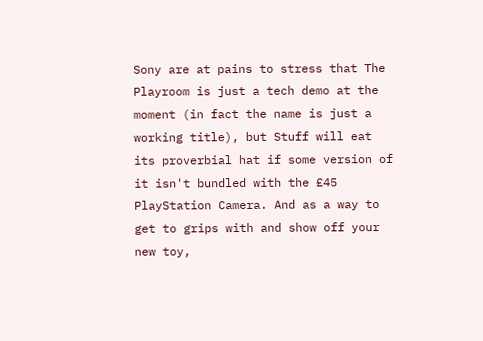Sony are at pains to stress that The Playroom is just a tech demo at the moment (in fact the name is just a working title), but Stuff will eat its proverbial hat if some version of it isn't bundled with the £45 PlayStation Camera. And as a way to get to grips with and show off your new toy,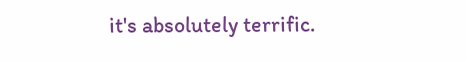it's absolutely terrific.